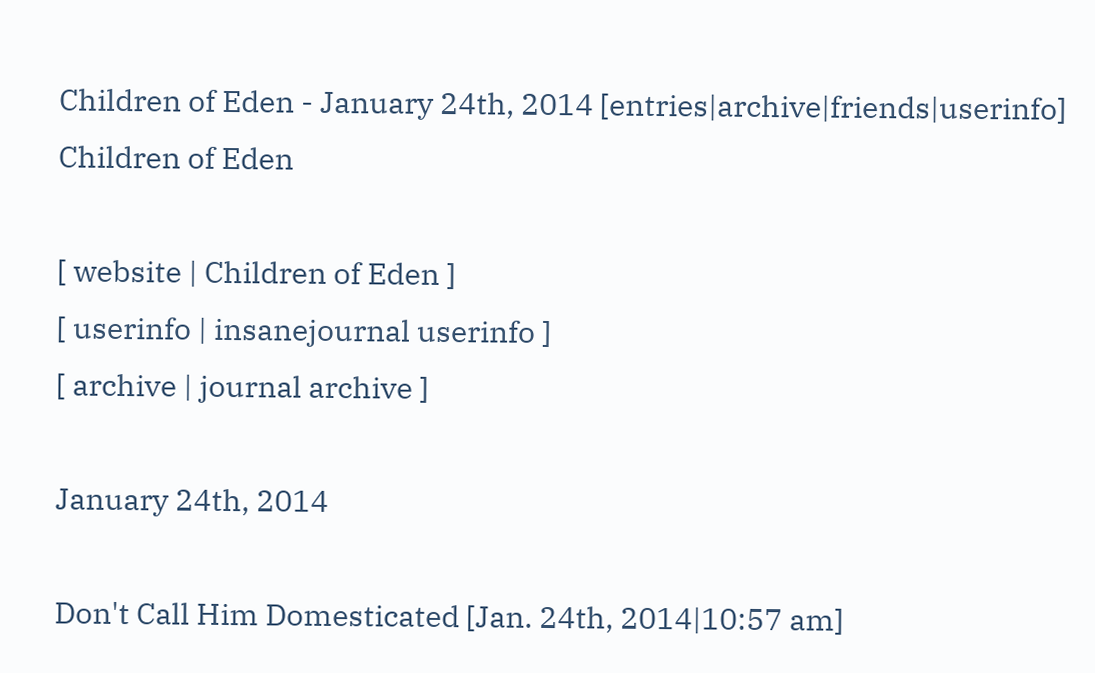Children of Eden - January 24th, 2014 [entries|archive|friends|userinfo]
Children of Eden

[ website | Children of Eden ]
[ userinfo | insanejournal userinfo ]
[ archive | journal archive ]

January 24th, 2014

Don't Call Him Domesticated [Jan. 24th, 2014|10:57 am]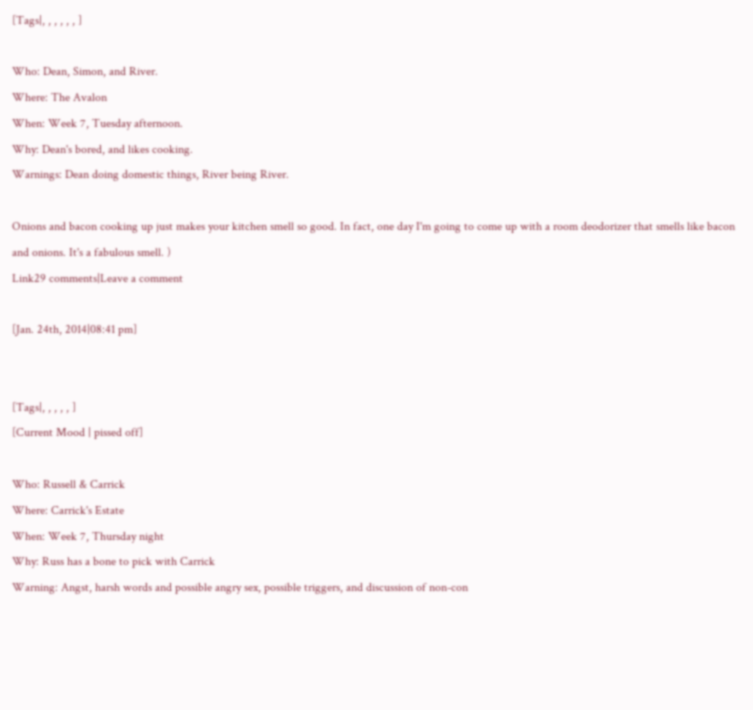[Tags|, , , , , , ]

Who: Dean, Simon, and River.
Where: The Avalon
When: Week 7, Tuesday afternoon.
Why: Dean's bored, and likes cooking.
Warnings: Dean doing domestic things, River being River.

Onions and bacon cooking up just makes your kitchen smell so good. In fact, one day I'm going to come up with a room deodorizer that smells like bacon and onions. It's a fabulous smell. )
Link29 comments|Leave a comment

[Jan. 24th, 2014|08:41 pm]


[Tags|, , , , , ]
[Current Mood | pissed off]

Who: Russell & Carrick
Where: Carrick's Estate
When: Week 7, Thursday night
Why: Russ has a bone to pick with Carrick
Warning: Angst, harsh words and possible angry sex, possible triggers, and discussion of non-con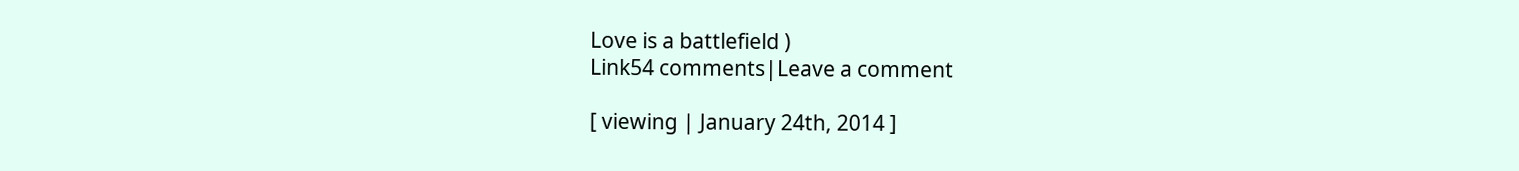Love is a battlefield )
Link54 comments|Leave a comment

[ viewing | January 24th, 2014 ]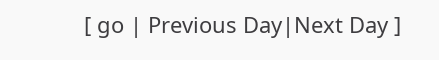[ go | Previous Day|Next Day ]